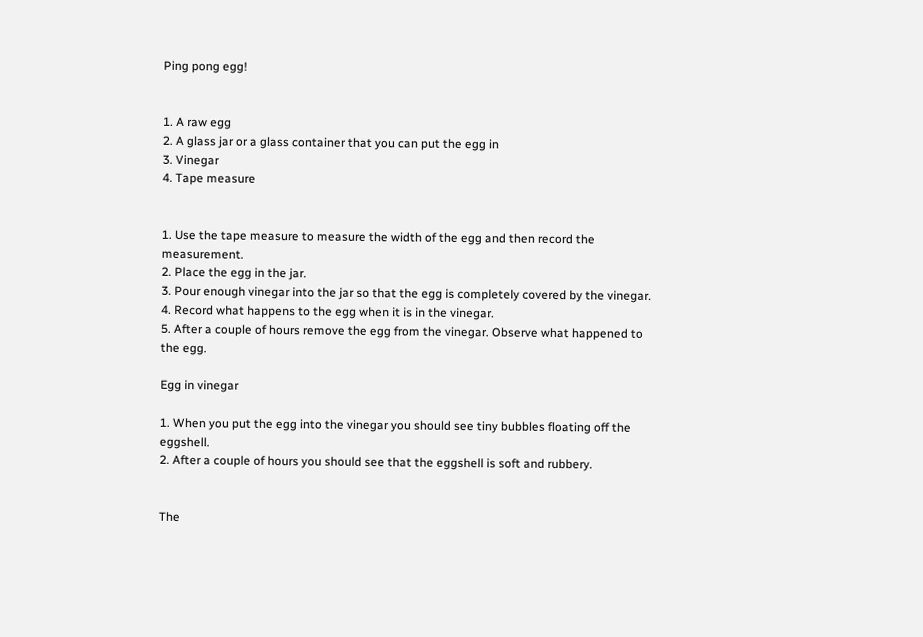Ping pong egg!


1. A raw egg
2. A glass jar or a glass container that you can put the egg in
3. Vinegar
4. Tape measure


1. Use the tape measure to measure the width of the egg and then record the measurement.
2. Place the egg in the jar.
3. Pour enough vinegar into the jar so that the egg is completely covered by the vinegar.
4. Record what happens to the egg when it is in the vinegar.
5. After a couple of hours remove the egg from the vinegar. Observe what happened to the egg.

Egg in vinegar

1. When you put the egg into the vinegar you should see tiny bubbles floating off the eggshell.
2. After a couple of hours you should see that the eggshell is soft and rubbery.


The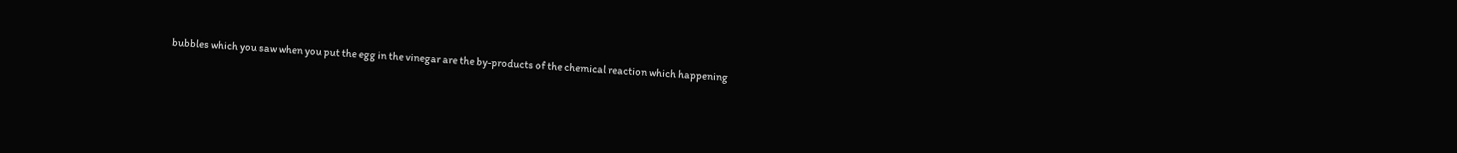bubbles which you saw when you put the egg in the vinegar are the by-products of the chemical reaction which happening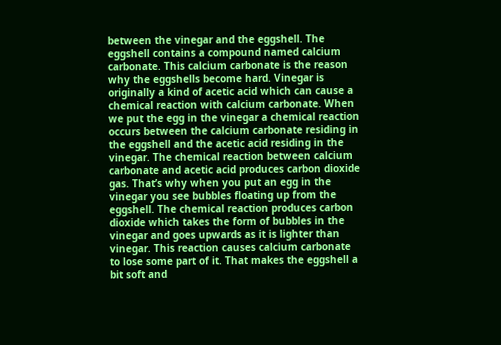between the vinegar and the eggshell. The eggshell contains a compound named calcium carbonate. This calcium carbonate is the reason why the eggshells become hard. Vinegar is originally a kind of acetic acid which can cause a chemical reaction with calcium carbonate. When we put the egg in the vinegar a chemical reaction occurs between the calcium carbonate residing in the eggshell and the acetic acid residing in the vinegar. The chemical reaction between calcium carbonate and acetic acid produces carbon dioxide gas. That’s why when you put an egg in the vinegar you see bubbles floating up from the eggshell. The chemical reaction produces carbon dioxide which takes the form of bubbles in the vinegar and goes upwards as it is lighter than vinegar. This reaction causes calcium carbonate to lose some part of it. That makes the eggshell a bit soft and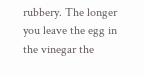rubbery. The longer you leave the egg in the vinegar the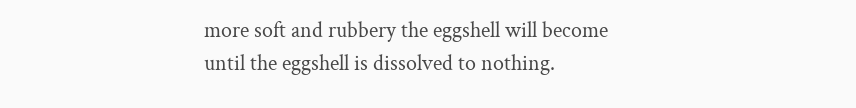more soft and rubbery the eggshell will become until the eggshell is dissolved to nothing.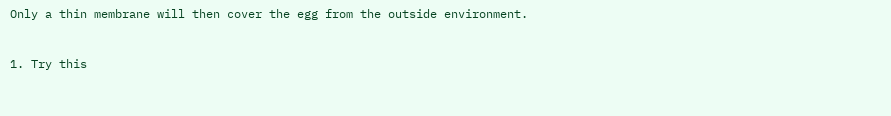Only a thin membrane will then cover the egg from the outside environment.


1. Try this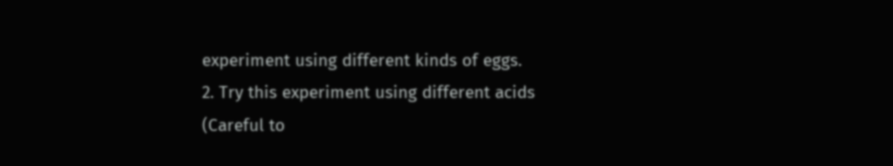experiment using different kinds of eggs.
2. Try this experiment using different acids (Careful to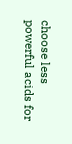choose less powerful acids for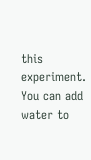this experiment. You can add water to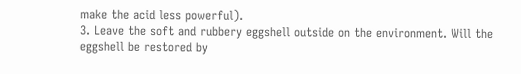make the acid less powerful).
3. Leave the soft and rubbery eggshell outside on the environment. Will the eggshell be restored by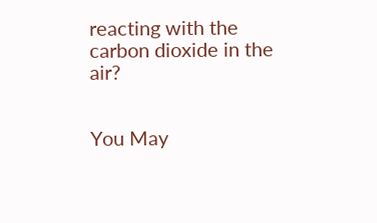reacting with the carbon dioxide in the air?


You May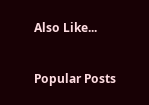Also Like...

Popular Posts